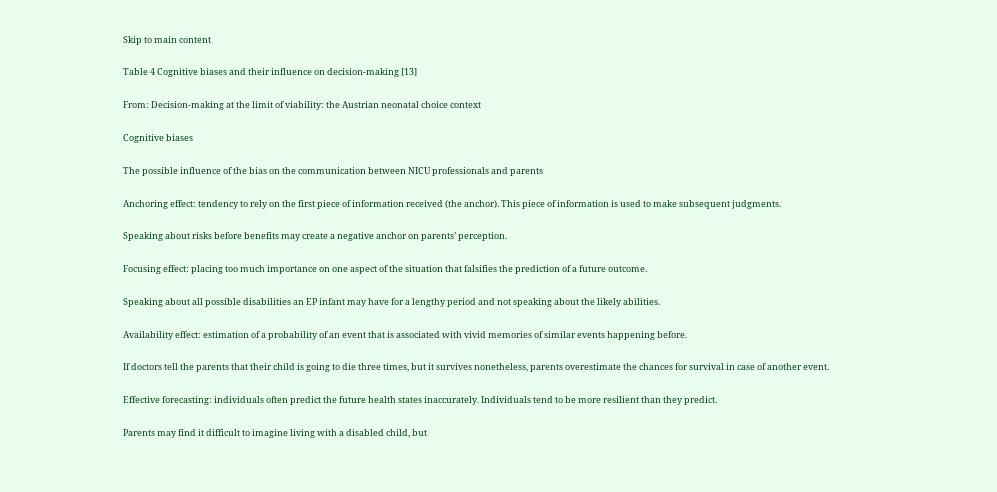Skip to main content

Table 4 Cognitive biases and their influence on decision-making [13]

From: Decision-making at the limit of viability: the Austrian neonatal choice context

Cognitive biases

The possible influence of the bias on the communication between NICU professionals and parents

Anchoring effect: tendency to rely on the first piece of information received (the anchor). This piece of information is used to make subsequent judgments.

Speaking about risks before benefits may create a negative anchor on parents’ perception.

Focusing effect: placing too much importance on one aspect of the situation that falsifies the prediction of a future outcome.

Speaking about all possible disabilities an EP infant may have for a lengthy period and not speaking about the likely abilities.

Availability effect: estimation of a probability of an event that is associated with vivid memories of similar events happening before.

If doctors tell the parents that their child is going to die three times, but it survives nonetheless, parents overestimate the chances for survival in case of another event.

Effective forecasting: individuals often predict the future health states inaccurately. Individuals tend to be more resilient than they predict.

Parents may find it difficult to imagine living with a disabled child, but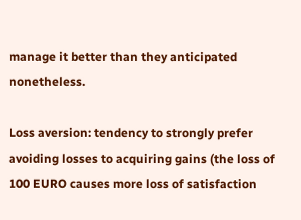manage it better than they anticipated nonetheless.

Loss aversion: tendency to strongly prefer avoiding losses to acquiring gains (the loss of 100 EURO causes more loss of satisfaction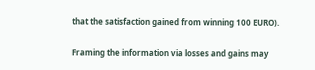that the satisfaction gained from winning 100 EURO).

Framing the information via losses and gains may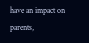have an impact on parents,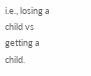i.e., losing a child vs getting a child.